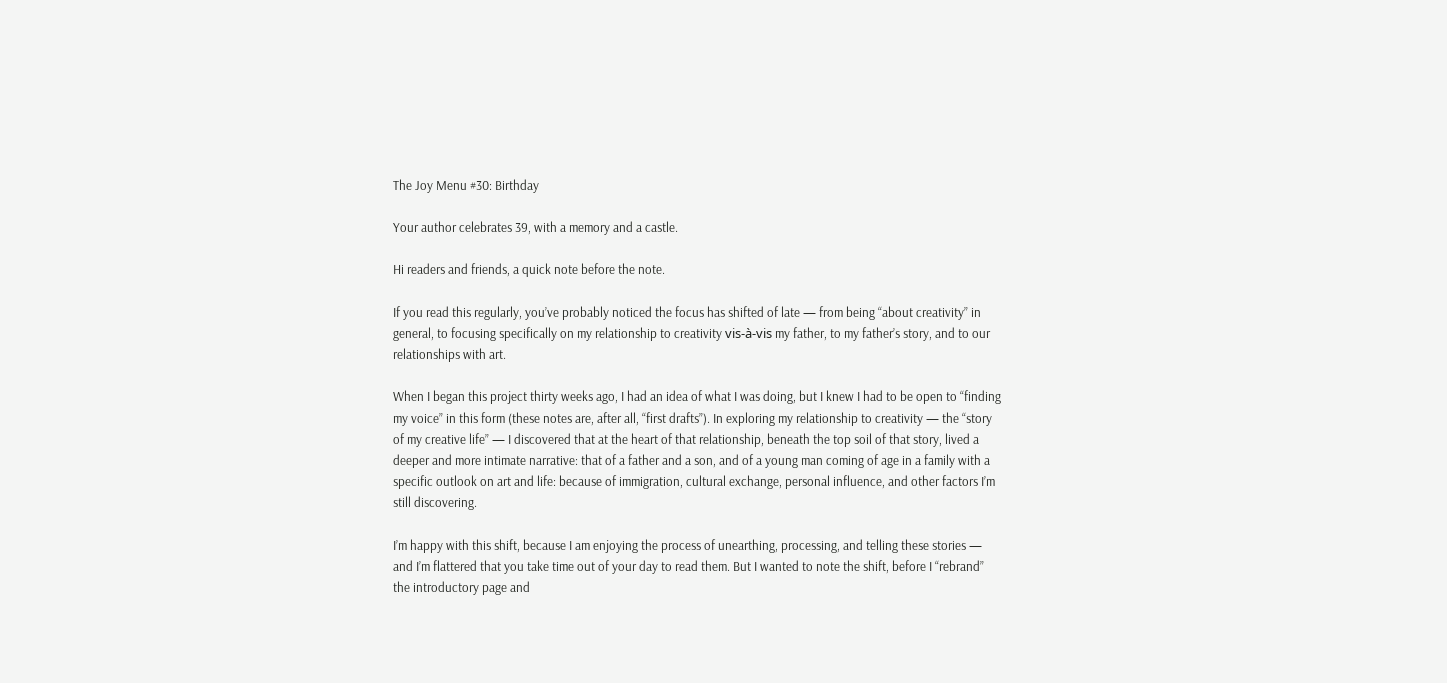The Joy Menu #30: Birthday

Your author celebrates 39, with a memory and a castle.

Hi readers and friends, a quick note before the note.

If you read this regularly, you’ve probably noticed the focus has shifted of late — from being “about creativity” in general, to focusing specifically on my relationship to creativity vis-à-vis my father, to my father’s story, and to our relationships with art.

When I began this project thirty weeks ago, I had an idea of what I was doing, but I knew I had to be open to “finding my voice” in this form (these notes are, after all, “first drafts”). In exploring my relationship to creativity — the “story of my creative life” — I discovered that at the heart of that relationship, beneath the top soil of that story, lived a deeper and more intimate narrative: that of a father and a son, and of a young man coming of age in a family with a specific outlook on art and life: because of immigration, cultural exchange, personal influence, and other factors I’m still discovering.

I’m happy with this shift, because I am enjoying the process of unearthing, processing, and telling these stories — and I’m flattered that you take time out of your day to read them. But I wanted to note the shift, before I “rebrand” the introductory page and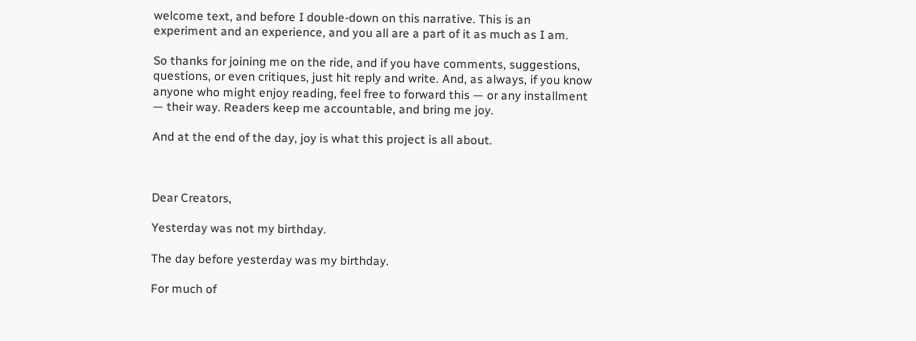welcome text, and before I double-down on this narrative. This is an experiment and an experience, and you all are a part of it as much as I am.

So thanks for joining me on the ride, and if you have comments, suggestions, questions, or even critiques, just hit reply and write. And, as always, if you know anyone who might enjoy reading, feel free to forward this — or any installment — their way. Readers keep me accountable, and bring me joy.

And at the end of the day, joy is what this project is all about.



Dear Creators,

Yesterday was not my birthday.

The day before yesterday was my birthday.

For much of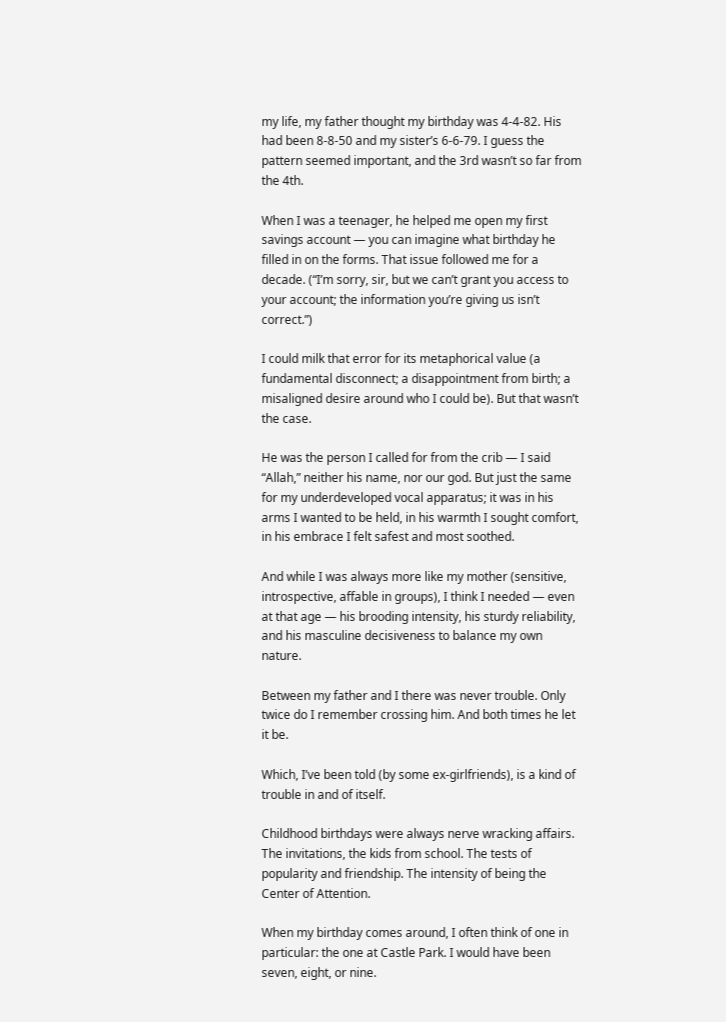my life, my father thought my birthday was 4-4-82. His had been 8-8-50 and my sister’s 6-6-79. I guess the pattern seemed important, and the 3rd wasn’t so far from the 4th.

When I was a teenager, he helped me open my first savings account — you can imagine what birthday he filled in on the forms. That issue followed me for a decade. (“I’m sorry, sir, but we can’t grant you access to your account; the information you’re giving us isn’t correct.”)

I could milk that error for its metaphorical value (a fundamental disconnect; a disappointment from birth; a misaligned desire around who I could be). But that wasn’t the case.

He was the person I called for from the crib — I said “Allah,” neither his name, nor our god. But just the same for my underdeveloped vocal apparatus; it was in his arms I wanted to be held, in his warmth I sought comfort, in his embrace I felt safest and most soothed.

And while I was always more like my mother (sensitive, introspective, affable in groups), I think I needed — even at that age — his brooding intensity, his sturdy reliability, and his masculine decisiveness to balance my own nature.

Between my father and I there was never trouble. Only twice do I remember crossing him. And both times he let it be.

Which, I’ve been told (by some ex-girlfriends), is a kind of trouble in and of itself.

Childhood birthdays were always nerve wracking affairs. The invitations, the kids from school. The tests of popularity and friendship. The intensity of being the Center of Attention.

When my birthday comes around, I often think of one in particular: the one at Castle Park. I would have been seven, eight, or nine.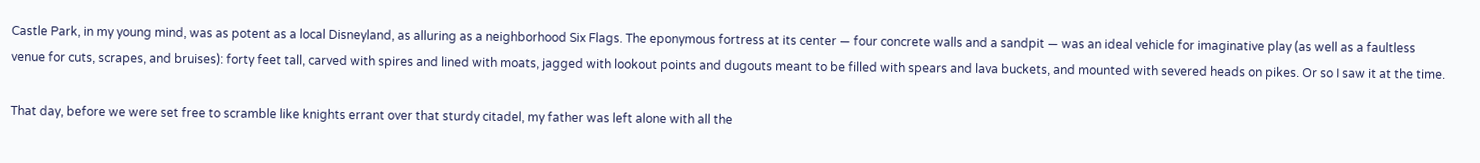Castle Park, in my young mind, was as potent as a local Disneyland, as alluring as a neighborhood Six Flags. The eponymous fortress at its center — four concrete walls and a sandpit — was an ideal vehicle for imaginative play (as well as a faultless venue for cuts, scrapes, and bruises): forty feet tall, carved with spires and lined with moats, jagged with lookout points and dugouts meant to be filled with spears and lava buckets, and mounted with severed heads on pikes. Or so I saw it at the time.

That day, before we were set free to scramble like knights errant over that sturdy citadel, my father was left alone with all the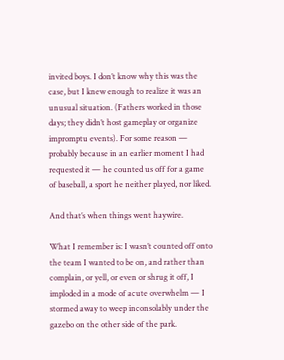invited boys. I don’t know why this was the case, but I knew enough to realize it was an unusual situation. (Fathers worked in those days; they didn’t host gameplay or organize impromptu events). For some reason — probably because in an earlier moment I had requested it — he counted us off for a game of baseball, a sport he neither played, nor liked.

And that’s when things went haywire.

What I remember is: I wasn’t counted off onto the team I wanted to be on, and rather than complain, or yell, or even or shrug it off, I imploded in a mode of acute overwhelm — I stormed away to weep inconsolably under the gazebo on the other side of the park.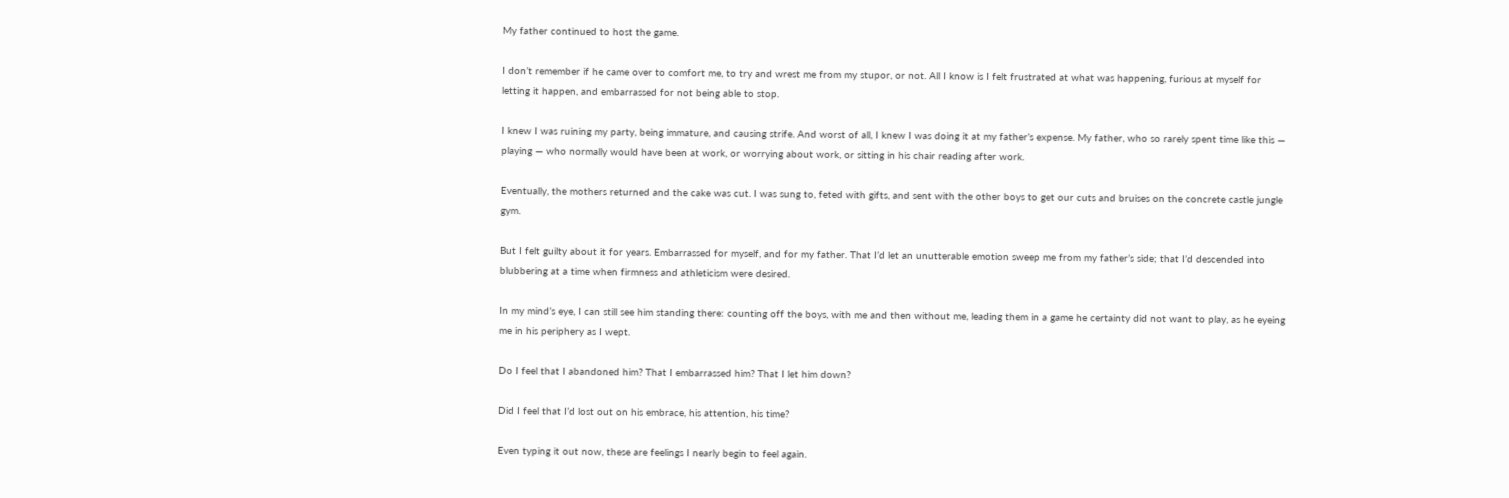My father continued to host the game.

I don’t remember if he came over to comfort me, to try and wrest me from my stupor, or not. All I know is I felt frustrated at what was happening, furious at myself for letting it happen, and embarrassed for not being able to stop.

I knew I was ruining my party, being immature, and causing strife. And worst of all, I knew I was doing it at my father’s expense. My father, who so rarely spent time like this — playing — who normally would have been at work, or worrying about work, or sitting in his chair reading after work.

Eventually, the mothers returned and the cake was cut. I was sung to, feted with gifts, and sent with the other boys to get our cuts and bruises on the concrete castle jungle gym.

But I felt guilty about it for years. Embarrassed for myself, and for my father. That I’d let an unutterable emotion sweep me from my father’s side; that I’d descended into blubbering at a time when firmness and athleticism were desired.

In my mind’s eye, I can still see him standing there: counting off the boys, with me and then without me, leading them in a game he certainty did not want to play, as he eyeing me in his periphery as I wept.

Do I feel that I abandoned him? That I embarrassed him? That I let him down?

Did I feel that I’d lost out on his embrace, his attention, his time?

Even typing it out now, these are feelings I nearly begin to feel again.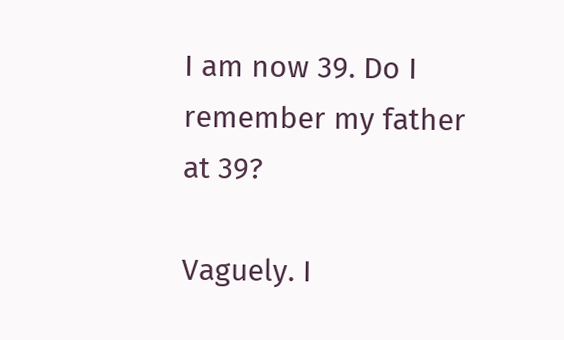I am now 39. Do I remember my father at 39?

Vaguely. I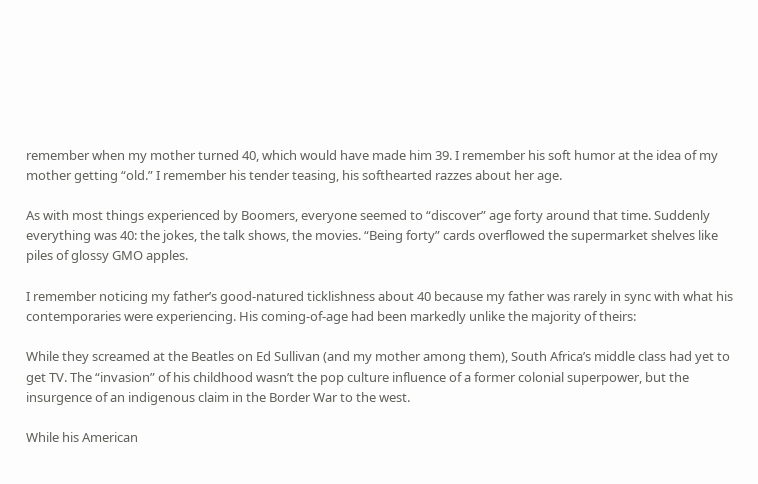remember when my mother turned 40, which would have made him 39. I remember his soft humor at the idea of my mother getting “old.” I remember his tender teasing, his softhearted razzes about her age.

As with most things experienced by Boomers, everyone seemed to “discover” age forty around that time. Suddenly everything was 40: the jokes, the talk shows, the movies. “Being forty” cards overflowed the supermarket shelves like piles of glossy GMO apples.

I remember noticing my father’s good-natured ticklishness about 40 because my father was rarely in sync with what his contemporaries were experiencing. His coming-of-age had been markedly unlike the majority of theirs:

While they screamed at the Beatles on Ed Sullivan (and my mother among them), South Africa’s middle class had yet to get TV. The “invasion” of his childhood wasn’t the pop culture influence of a former colonial superpower, but the insurgence of an indigenous claim in the Border War to the west.

While his American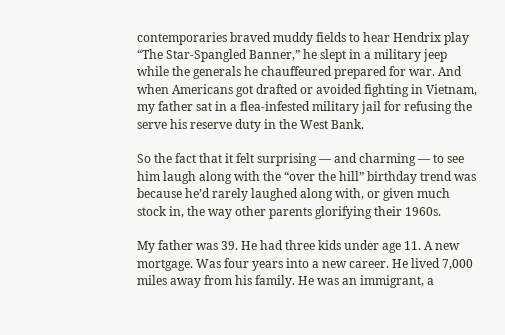contemporaries braved muddy fields to hear Hendrix play “The Star-Spangled Banner,” he slept in a military jeep while the generals he chauffeured prepared for war. And when Americans got drafted or avoided fighting in Vietnam, my father sat in a flea-infested military jail for refusing the serve his reserve duty in the West Bank.

So the fact that it felt surprising — and charming — to see him laugh along with the “over the hill” birthday trend was because he’d rarely laughed along with, or given much stock in, the way other parents glorifying their 1960s.

My father was 39. He had three kids under age 11. A new mortgage. Was four years into a new career. He lived 7,000 miles away from his family. He was an immigrant, a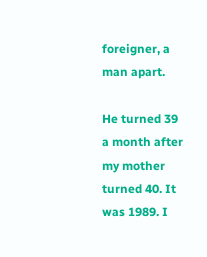foreigner, a man apart.

He turned 39 a month after my mother turned 40. It was 1989. I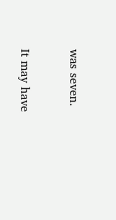was seven.

It may have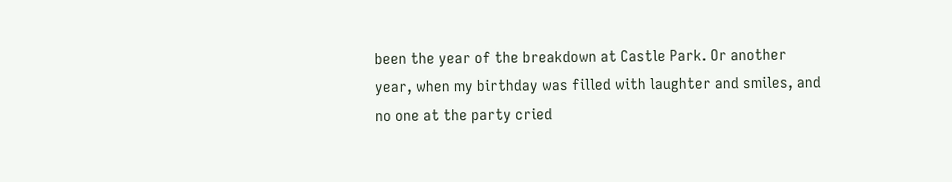been the year of the breakdown at Castle Park. Or another year, when my birthday was filled with laughter and smiles, and no one at the party cried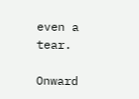even a tear.

Onward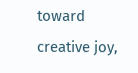toward creative joy,